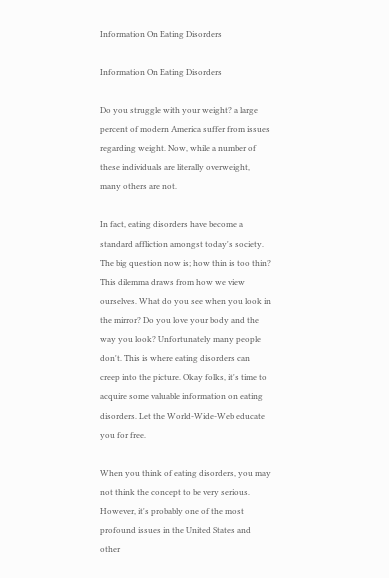Information On Eating Disorders

Information On Eating Disorders

Do you struggle with your weight? a large percent of modern America suffer from issues regarding weight. Now, while a number of these individuals are literally overweight, many others are not.

In fact, eating disorders have become a standard affliction amongst today's society. The big question now is; how thin is too thin? This dilemma draws from how we view ourselves. What do you see when you look in the mirror? Do you love your body and the way you look? Unfortunately many people don't. This is where eating disorders can creep into the picture. Okay folks, it's time to acquire some valuable information on eating disorders. Let the World-Wide-Web educate you for free.

When you think of eating disorders, you may not think the concept to be very serious. However, it's probably one of the most profound issues in the United States and other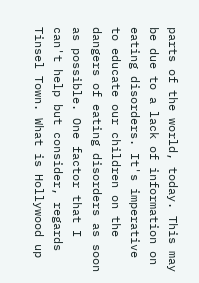parts of the world, today. This may be due to a lack of information on eating disorders. It's imperative to educate our children on the dangers of eating disorders as soon as possible. One factor that I can't help but consider, regards Tinsel Town. What is Hollywood up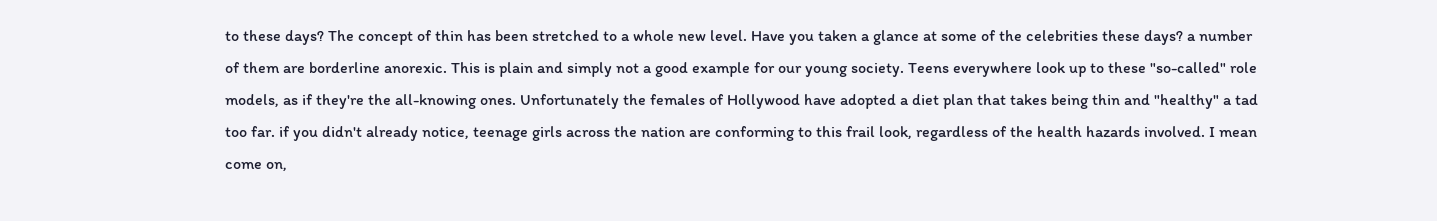to these days? The concept of thin has been stretched to a whole new level. Have you taken a glance at some of the celebrities these days? a number of them are borderline anorexic. This is plain and simply not a good example for our young society. Teens everywhere look up to these "so-called" role models, as if they're the all-knowing ones. Unfortunately the females of Hollywood have adopted a diet plan that takes being thin and "healthy" a tad too far. if you didn't already notice, teenage girls across the nation are conforming to this frail look, regardless of the health hazards involved. I mean come on,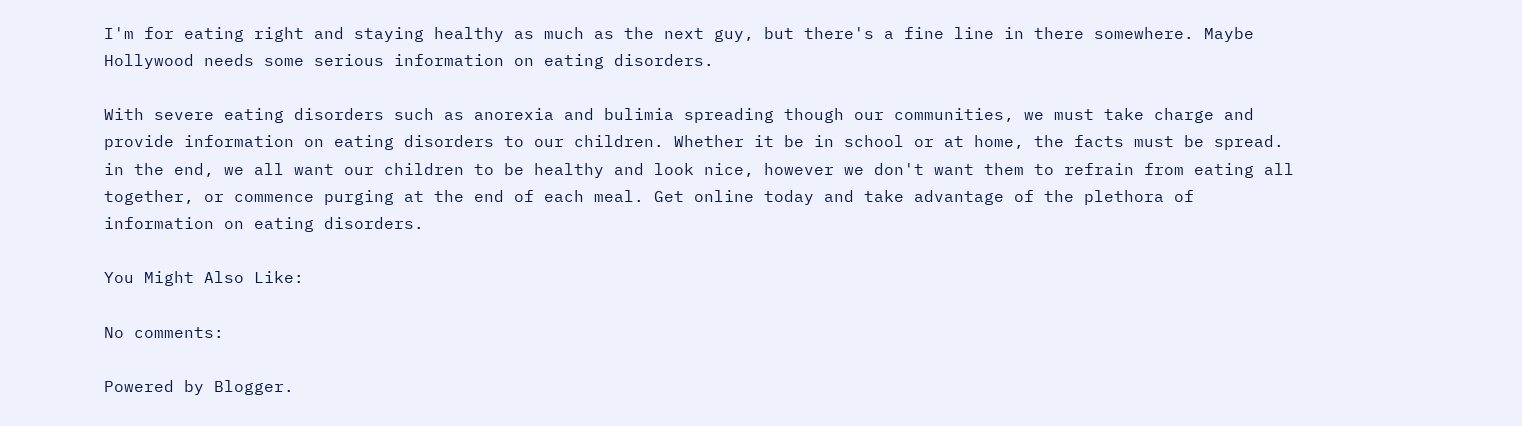I'm for eating right and staying healthy as much as the next guy, but there's a fine line in there somewhere. Maybe Hollywood needs some serious information on eating disorders.

With severe eating disorders such as anorexia and bulimia spreading though our communities, we must take charge and provide information on eating disorders to our children. Whether it be in school or at home, the facts must be spread. in the end, we all want our children to be healthy and look nice, however we don't want them to refrain from eating all together, or commence purging at the end of each meal. Get online today and take advantage of the plethora of information on eating disorders.

You Might Also Like:

No comments:

Powered by Blogger.